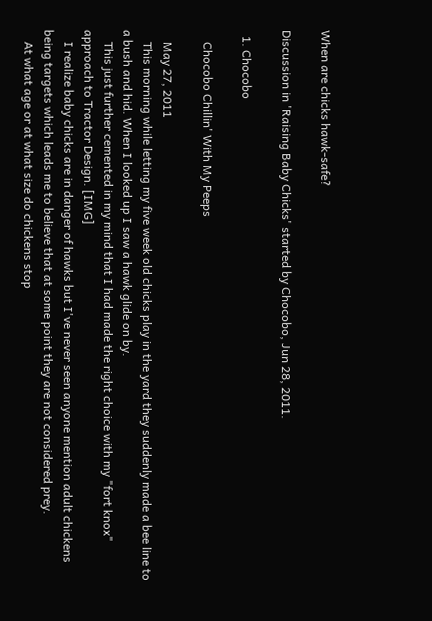When are chicks hawk-safe?

Discussion in 'Raising Baby Chicks' started by Chocobo, Jun 28, 2011.

  1. Chocobo

    Chocobo Chillin' With My Peeps

    May 27, 2011
    This morning while letting my five week old chicks play in the yard they suddenly made a bee line to a bush and hid. When I looked up I saw a hawk glide on by.
    This just further cemented in my mind that I had made the right choice with my "fort knox" approach to Tractor Design. [IMG]
    I realize baby chicks are in danger of hawks but I've never seen anyone mention adult chickens being targets which leads me to believe that at some point they are not considered prey.
    At what age or at what size do chickens stop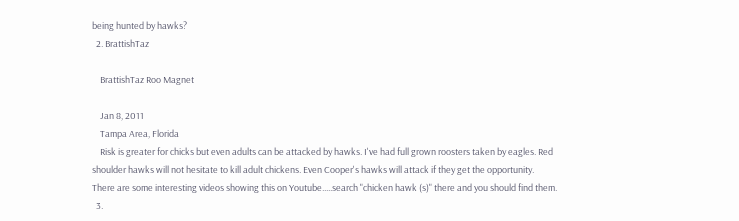being hunted by hawks?
  2. BrattishTaz

    BrattishTaz Roo Magnet

    Jan 8, 2011
    Tampa Area, Florida
    Risk is greater for chicks but even adults can be attacked by hawks. I've had full grown roosters taken by eagles. Red shoulder hawks will not hesitate to kill adult chickens. Even Cooper's hawks will attack if they get the opportunity. There are some interesting videos showing this on Youtube.....search "chicken hawk (s)" there and you should find them.
  3.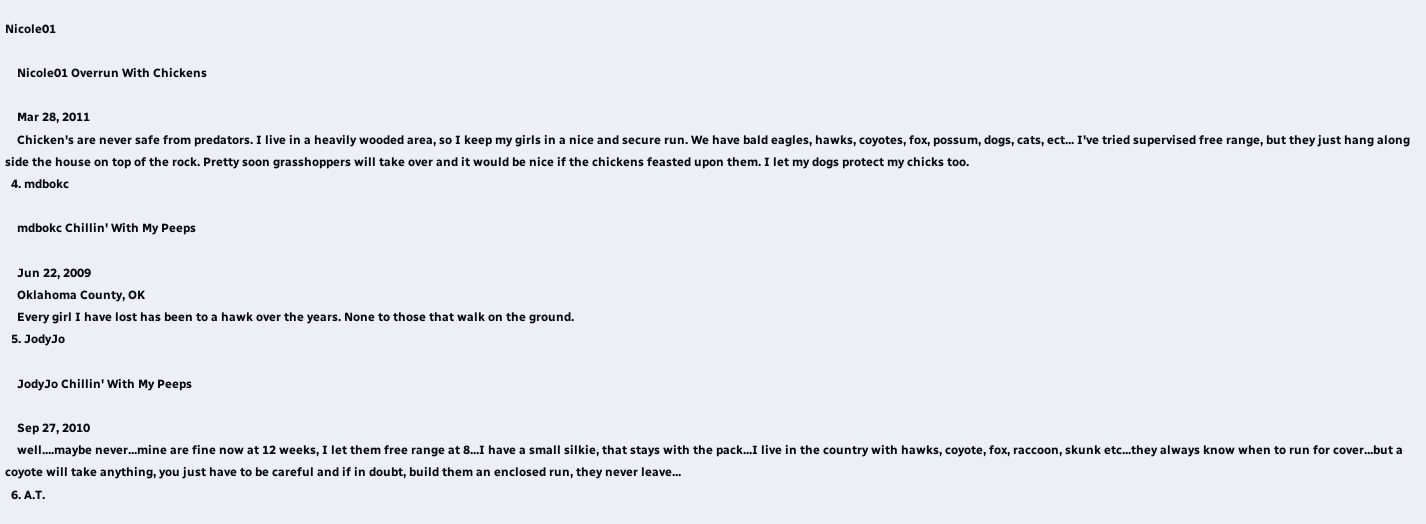Nicole01

    Nicole01 Overrun With Chickens

    Mar 28, 2011
    Chicken's are never safe from predators. I live in a heavily wooded area, so I keep my girls in a nice and secure run. We have bald eagles, hawks, coyotes, fox, possum, dogs, cats, ect... I've tried supervised free range, but they just hang along side the house on top of the rock. Pretty soon grasshoppers will take over and it would be nice if the chickens feasted upon them. I let my dogs protect my chicks too.
  4. mdbokc

    mdbokc Chillin' With My Peeps

    Jun 22, 2009
    Oklahoma County, OK
    Every girl I have lost has been to a hawk over the years. None to those that walk on the ground.
  5. JodyJo

    JodyJo Chillin' With My Peeps

    Sep 27, 2010
    well....maybe never...mine are fine now at 12 weeks, I let them free range at 8...I have a small silkie, that stays with the pack...I live in the country with hawks, coyote, fox, raccoon, skunk etc...they always know when to run for cover...but a coyote will take anything, you just have to be careful and if in doubt, build them an enclosed run, they never leave...
  6. A.T.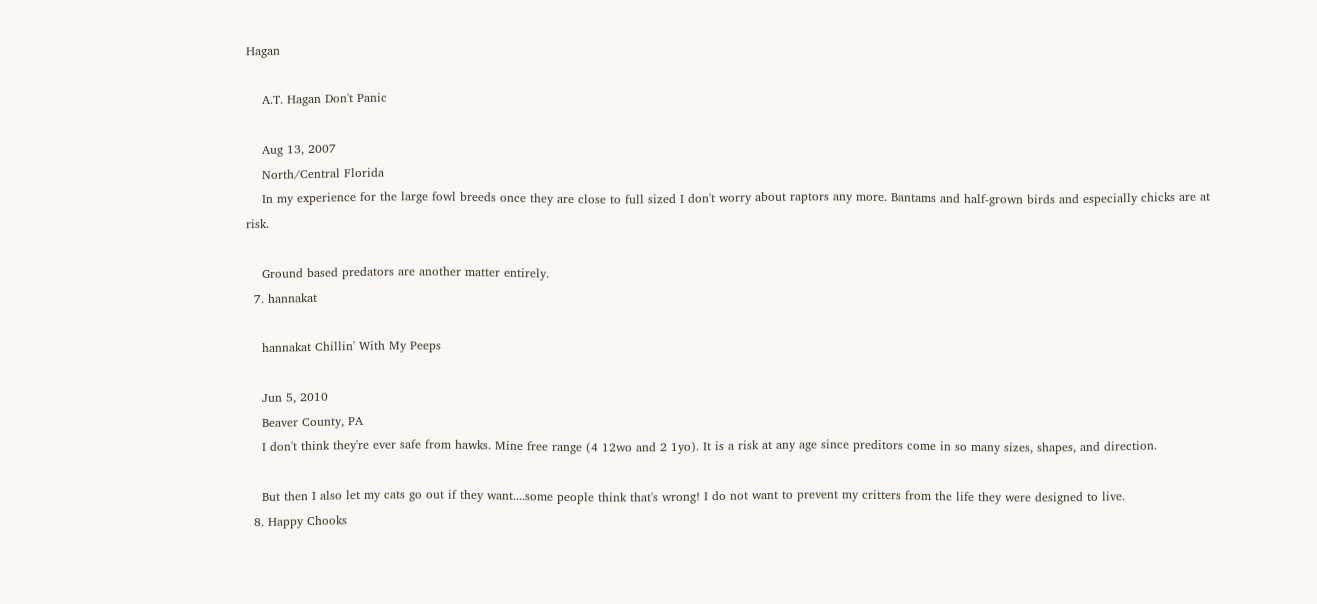Hagan

    A.T. Hagan Don't Panic

    Aug 13, 2007
    North/Central Florida
    In my experience for the large fowl breeds once they are close to full sized I don't worry about raptors any more. Bantams and half-grown birds and especially chicks are at risk.

    Ground based predators are another matter entirely.
  7. hannakat

    hannakat Chillin' With My Peeps

    Jun 5, 2010
    Beaver County, PA
    I don't think they're ever safe from hawks. Mine free range (4 12wo and 2 1yo). It is a risk at any age since preditors come in so many sizes, shapes, and direction.

    But then I also let my cats go out if they want....some people think that's wrong! I do not want to prevent my critters from the life they were designed to live.
  8. Happy Chooks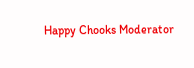Happy Chooks Moderator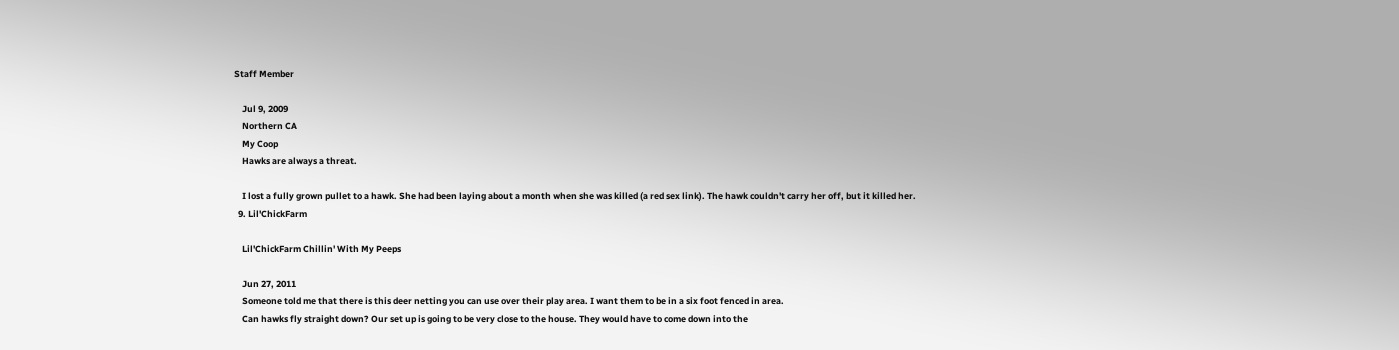Staff Member

    Jul 9, 2009
    Northern CA
    My Coop
    Hawks are always a threat.

    I lost a fully grown pullet to a hawk. She had been laying about a month when she was killed (a red sex link). The hawk couldn't carry her off, but it killed her.
  9. Lil'ChickFarm

    Lil'ChickFarm Chillin' With My Peeps

    Jun 27, 2011
    Someone told me that there is this deer netting you can use over their play area. I want them to be in a six foot fenced in area.
    Can hawks fly straight down? Our set up is going to be very close to the house. They would have to come down into the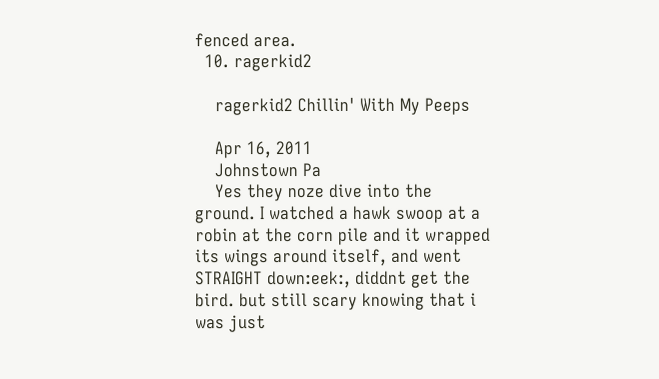fenced area.
  10. ragerkid2

    ragerkid2 Chillin' With My Peeps

    Apr 16, 2011
    Johnstown Pa
    Yes they noze dive into the ground. I watched a hawk swoop at a robin at the corn pile and it wrapped its wings around itself, and went STRAIGHT down:eek:, diddnt get the bird. but still scary knowing that i was just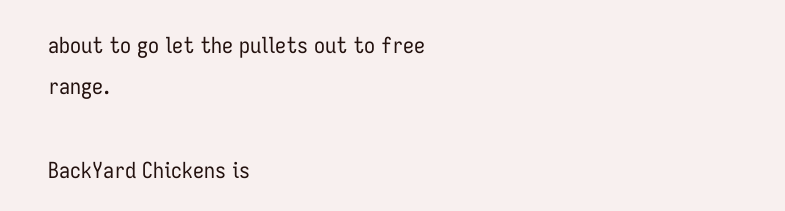about to go let the pullets out to free range.

BackYard Chickens is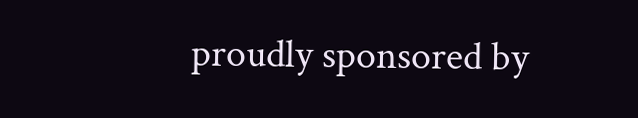proudly sponsored by